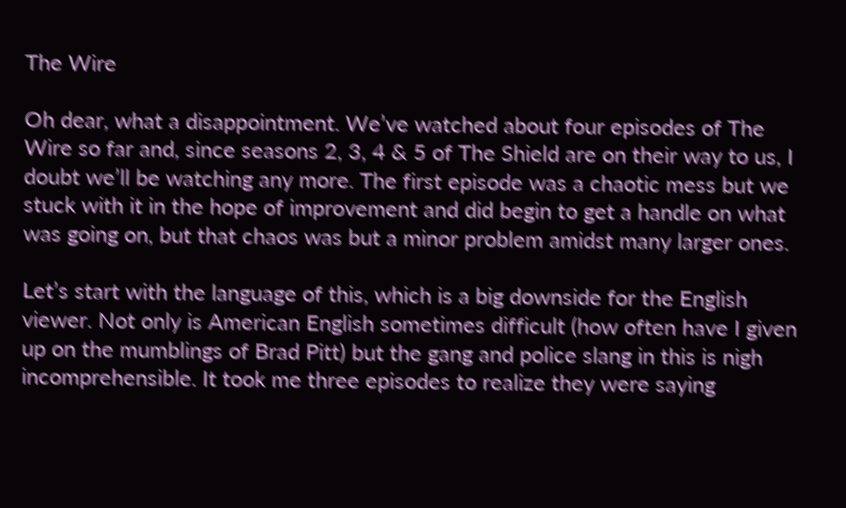The Wire

Oh dear, what a disappointment. We’ve watched about four episodes of The Wire so far and, since seasons 2, 3, 4 & 5 of The Shield are on their way to us, I doubt we’ll be watching any more. The first episode was a chaotic mess but we stuck with it in the hope of improvement and did begin to get a handle on what was going on, but that chaos was but a minor problem amidst many larger ones.

Let’s start with the language of this, which is a big downside for the English viewer. Not only is American English sometimes difficult (how often have I given up on the mumblings of Brad Pitt) but the gang and police slang in this is nigh incomprehensible. It took me three episodes to realize they were saying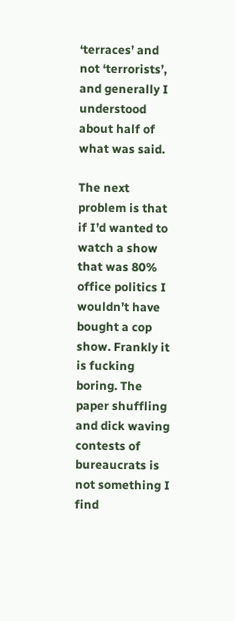‘terraces’ and not ‘terrorists’, and generally I understood about half of what was said.

The next problem is that if I’d wanted to watch a show that was 80% office politics I wouldn’t have bought a cop show. Frankly it is fucking boring. The paper shuffling and dick waving contests of bureaucrats is not something I find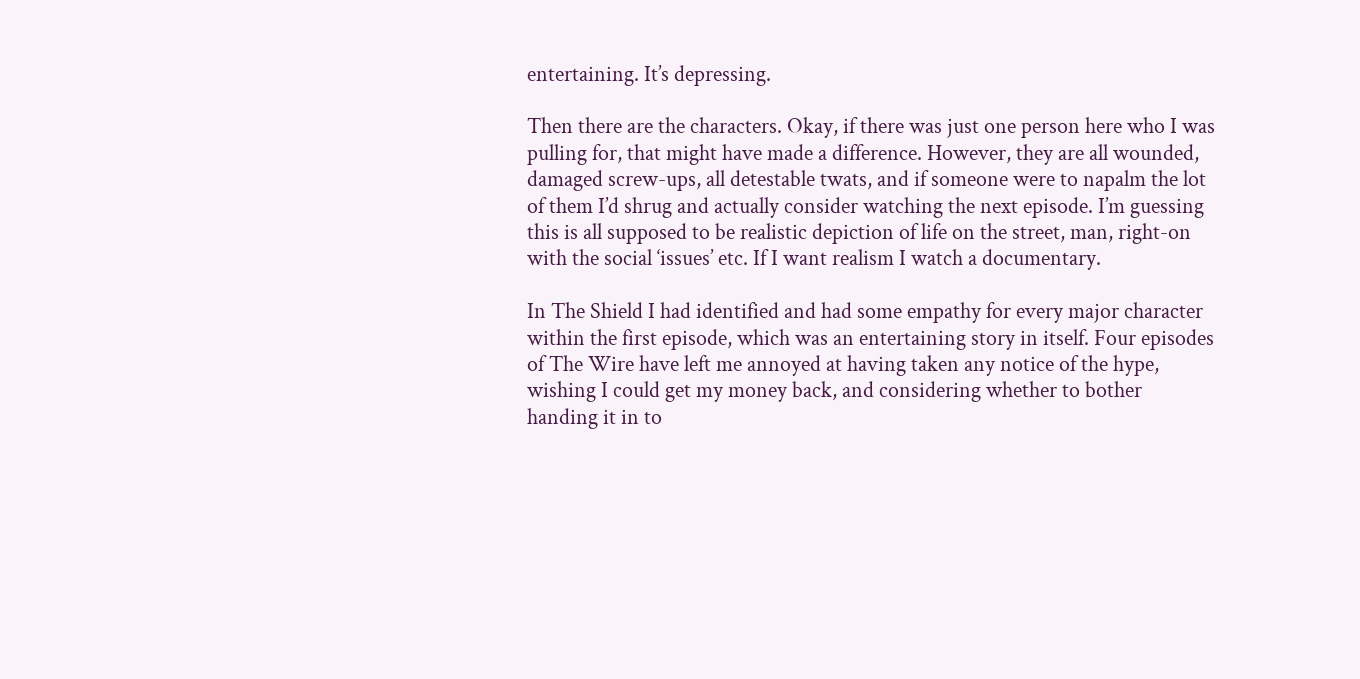entertaining. It’s depressing.

Then there are the characters. Okay, if there was just one person here who I was pulling for, that might have made a difference. However, they are all wounded, damaged screw-ups, all detestable twats, and if someone were to napalm the lot of them I’d shrug and actually consider watching the next episode. I’m guessing this is all supposed to be realistic depiction of life on the street, man, right-on with the social ‘issues’ etc. If I want realism I watch a documentary.

In The Shield I had identified and had some empathy for every major character within the first episode, which was an entertaining story in itself. Four episodes of The Wire have left me annoyed at having taken any notice of the hype, wishing I could get my money back, and considering whether to bother handing it in to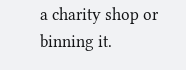a charity shop or binning it.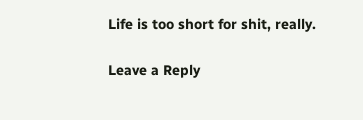Life is too short for shit, really.

Leave a Reply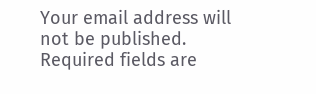Your email address will not be published. Required fields are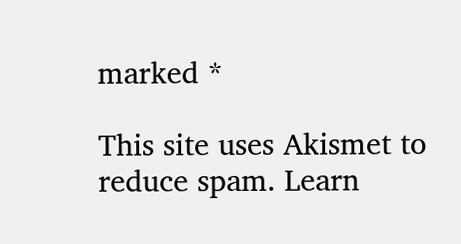marked *

This site uses Akismet to reduce spam. Learn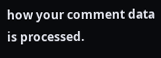how your comment data is processed.